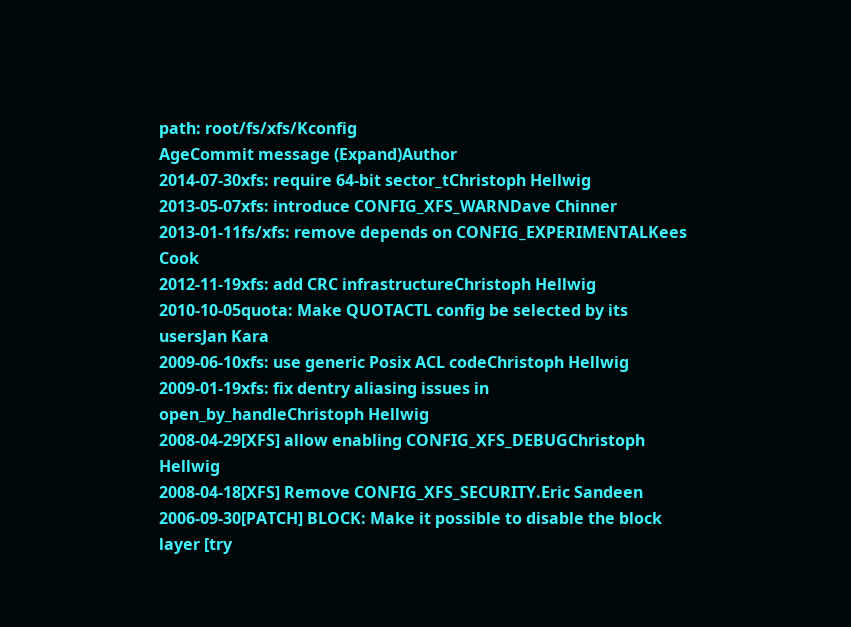path: root/fs/xfs/Kconfig
AgeCommit message (Expand)Author
2014-07-30xfs: require 64-bit sector_tChristoph Hellwig
2013-05-07xfs: introduce CONFIG_XFS_WARNDave Chinner
2013-01-11fs/xfs: remove depends on CONFIG_EXPERIMENTALKees Cook
2012-11-19xfs: add CRC infrastructureChristoph Hellwig
2010-10-05quota: Make QUOTACTL config be selected by its usersJan Kara
2009-06-10xfs: use generic Posix ACL codeChristoph Hellwig
2009-01-19xfs: fix dentry aliasing issues in open_by_handleChristoph Hellwig
2008-04-29[XFS] allow enabling CONFIG_XFS_DEBUGChristoph Hellwig
2008-04-18[XFS] Remove CONFIG_XFS_SECURITY.Eric Sandeen
2006-09-30[PATCH] BLOCK: Make it possible to disable the block layer [try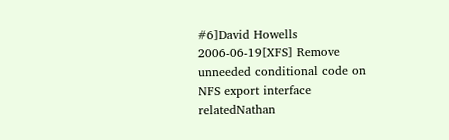#6]David Howells
2006-06-19[XFS] Remove unneeded conditional code on NFS export interface relatedNathan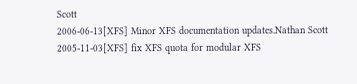Scott
2006-06-13[XFS] Minor XFS documentation updates.Nathan Scott
2005-11-03[XFS] fix XFS quota for modular XFS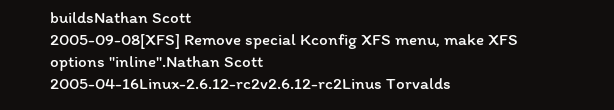buildsNathan Scott
2005-09-08[XFS] Remove special Kconfig XFS menu, make XFS options "inline".Nathan Scott
2005-04-16Linux-2.6.12-rc2v2.6.12-rc2Linus Torvalds